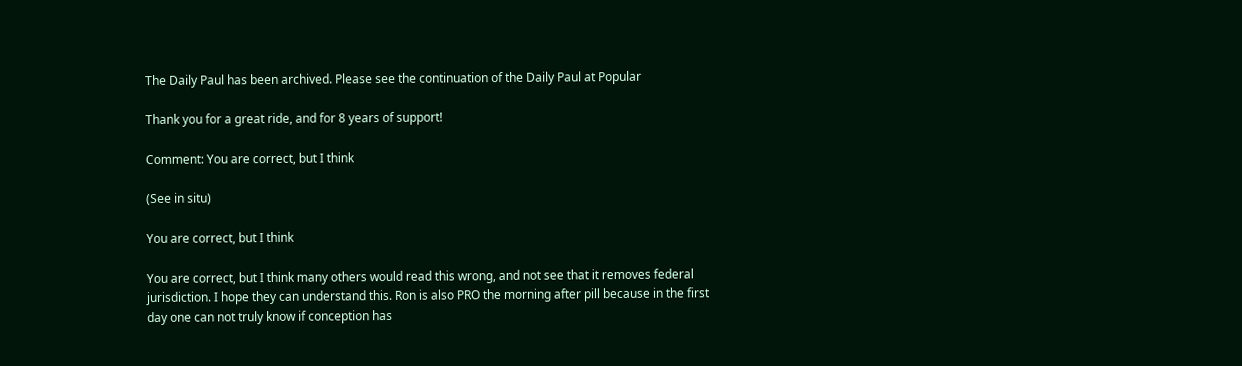The Daily Paul has been archived. Please see the continuation of the Daily Paul at Popular

Thank you for a great ride, and for 8 years of support!

Comment: You are correct, but I think

(See in situ)

You are correct, but I think

You are correct, but I think many others would read this wrong, and not see that it removes federal jurisdiction. I hope they can understand this. Ron is also PRO the morning after pill because in the first day one can not truly know if conception has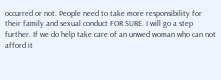occurred or not. People need to take more responsibility for their family and sexual conduct FOR SURE. I will go a step further. If we do help take care of an unwed woman who can not afford it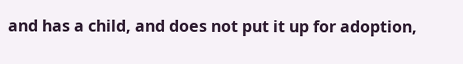and has a child, and does not put it up for adoption,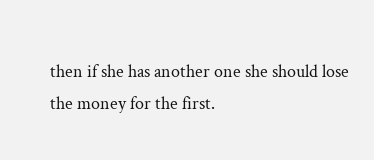then if she has another one she should lose the money for the first.